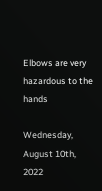Elbows are very hazardous to the hands

Wednesday, August 10th, 2022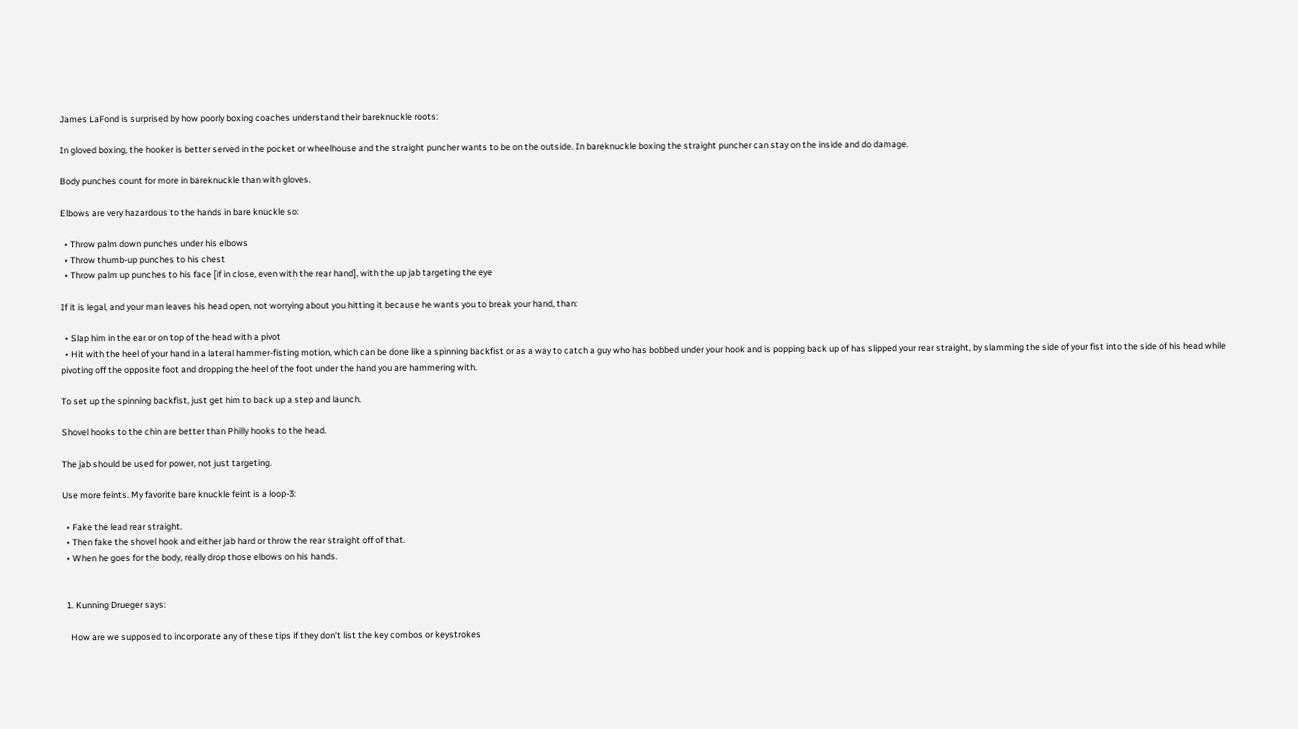James LaFond is surprised by how poorly boxing coaches understand their bareknuckle roots:

In gloved boxing, the hooker is better served in the pocket or wheelhouse and the straight puncher wants to be on the outside. In bareknuckle boxing the straight puncher can stay on the inside and do damage.

Body punches count for more in bareknuckle than with gloves.

Elbows are very hazardous to the hands in bare knuckle so:

  • Throw palm down punches under his elbows
  • Throw thumb-up punches to his chest
  • Throw palm up punches to his face [if in close, even with the rear hand], with the up jab targeting the eye

If it is legal, and your man leaves his head open, not worrying about you hitting it because he wants you to break your hand, than:

  • Slap him in the ear or on top of the head with a pivot
  • Hit with the heel of your hand in a lateral hammer-fisting motion, which can be done like a spinning backfist or as a way to catch a guy who has bobbed under your hook and is popping back up of has slipped your rear straight, by slamming the side of your fist into the side of his head while pivoting off the opposite foot and dropping the heel of the foot under the hand you are hammering with.

To set up the spinning backfist, just get him to back up a step and launch.

Shovel hooks to the chin are better than Philly hooks to the head.

The jab should be used for power, not just targeting.

Use more feints. My favorite bare knuckle feint is a loop-3:

  • Fake the lead rear straight.
  • Then fake the shovel hook and either jab hard or throw the rear straight off of that.
  • When he goes for the body, really drop those elbows on his hands.


  1. Kunning Drueger says:

    How are we supposed to incorporate any of these tips if they don’t list the key combos or keystrokes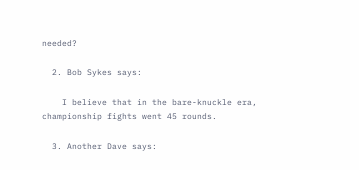needed?

  2. Bob Sykes says:

    I believe that in the bare-knuckle era, championship fights went 45 rounds.

  3. Another Dave says: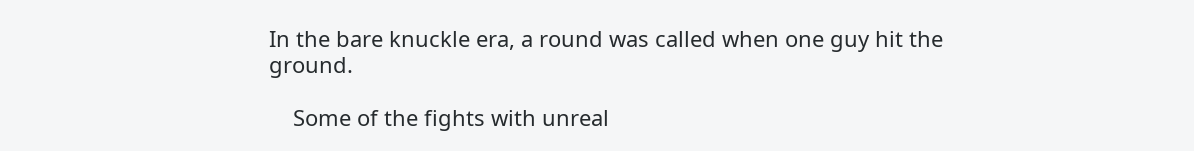In the bare knuckle era, a round was called when one guy hit the ground.

    Some of the fights with unreal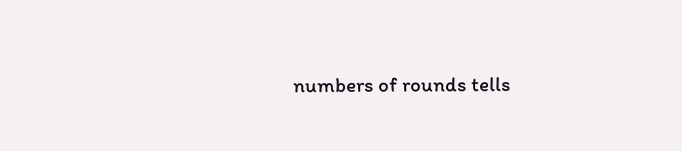numbers of rounds tells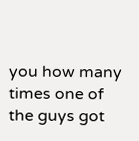you how many times one of the guys got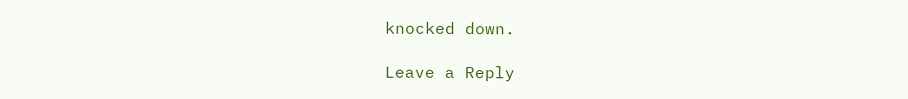knocked down.

Leave a Reply